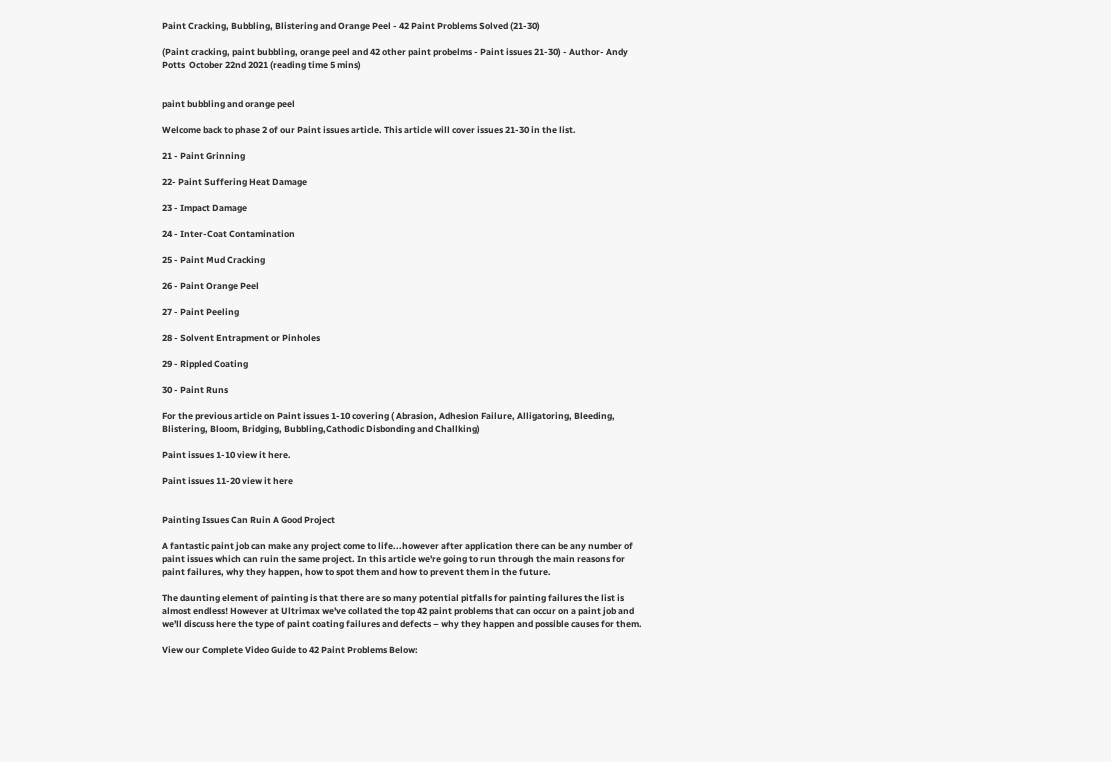Paint Cracking, Bubbling, Blistering and Orange Peel - 42 Paint Problems Solved (21-30)

(Paint cracking, paint bubbling, orange peel and 42 other paint probelms - Paint issues 21-30) - Author- Andy Potts  October 22nd 2021 (reading time 5 mins)


paint bubbling and orange peel

Welcome back to phase 2 of our Paint issues article. This article will cover issues 21-30 in the list.

21 - Paint Grinning

22- Paint Suffering Heat Damage

23 - Impact Damage

24 - Inter-Coat Contamination

25 - Paint Mud Cracking

26 - Paint Orange Peel

27 - Paint Peeling

28 - Solvent Entrapment or Pinholes

29 - Rippled Coating

30 - Paint Runs

For the previous article on Paint issues 1-10 covering ( Abrasion, Adhesion Failure, Alligatoring, Bleeding, Blistering, Bloom, Bridging, Bubbling,Cathodic Disbonding and Challking)

Paint issues 1-10 view it here.

Paint issues 11-20 view it here


Painting Issues Can Ruin A Good Project

A fantastic paint job can make any project come to life...however after application there can be any number of paint issues which can ruin the same project. In this article we're going to run through the main reasons for paint failures, why they happen, how to spot them and how to prevent them in the future.

The daunting element of painting is that there are so many potential pitfalls for painting failures the list is almost endless! However at Ultrimax we've collated the top 42 paint problems that can occur on a paint job and we'll discuss here the type of paint coating failures and defects – why they happen and possible causes for them.

View our Complete Video Guide to 42 Paint Problems Below: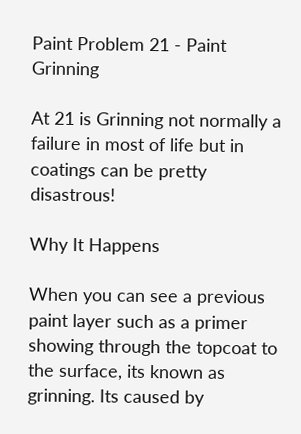Paint Problem 21 - Paint Grinning

At 21 is Grinning not normally a failure in most of life but in coatings can be pretty disastrous!

Why It Happens

When you can see a previous paint layer such as a primer showing through the topcoat to the surface, its known as grinning. Its caused by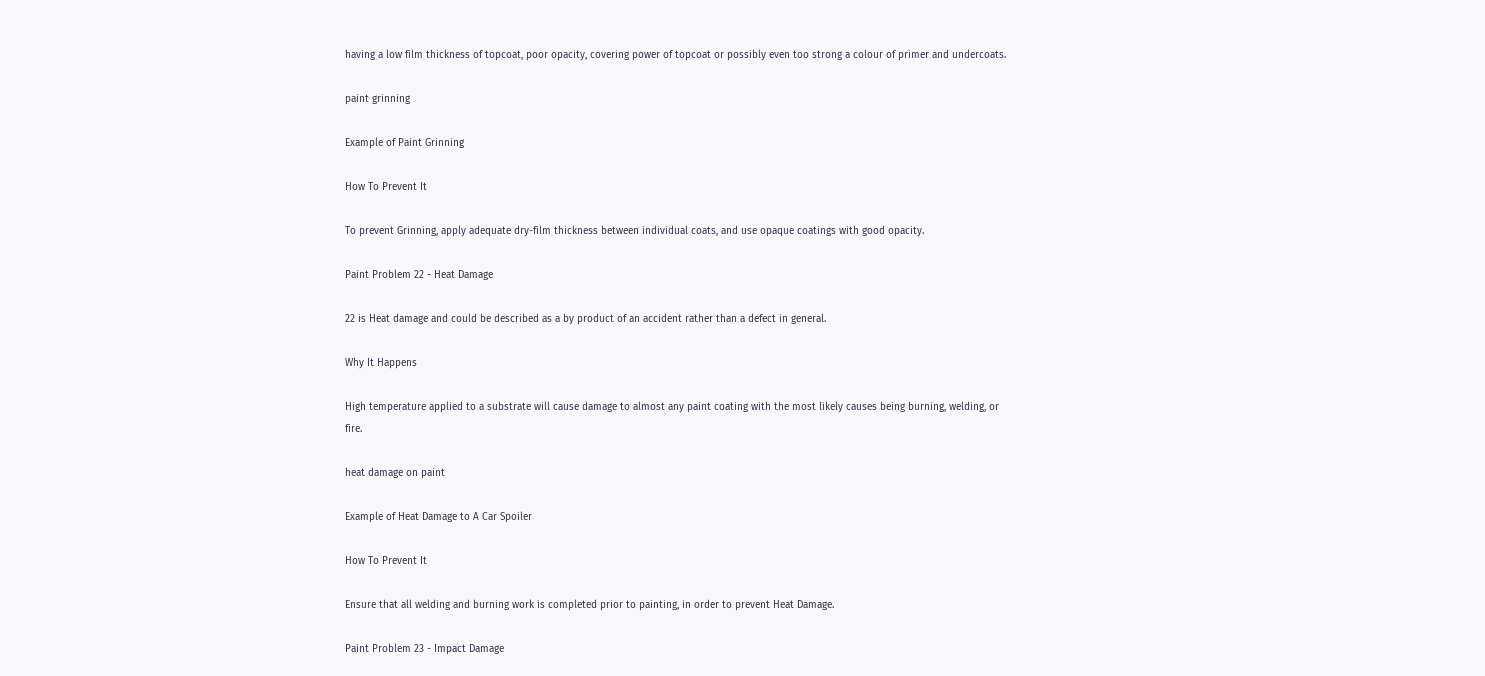having a low film thickness of topcoat, poor opacity, covering power of topcoat or possibly even too strong a colour of primer and undercoats.

paint grinning

Example of Paint Grinning

How To Prevent It

To prevent Grinning, apply adequate dry-film thickness between individual coats, and use opaque coatings with good opacity.

Paint Problem 22 - Heat Damage

22 is Heat damage and could be described as a by product of an accident rather than a defect in general.

Why It Happens

High temperature applied to a substrate will cause damage to almost any paint coating with the most likely causes being burning, welding, or fire.

heat damage on paint

Example of Heat Damage to A Car Spoiler

How To Prevent It

Ensure that all welding and burning work is completed prior to painting, in order to prevent Heat Damage.

Paint Problem 23 - Impact Damage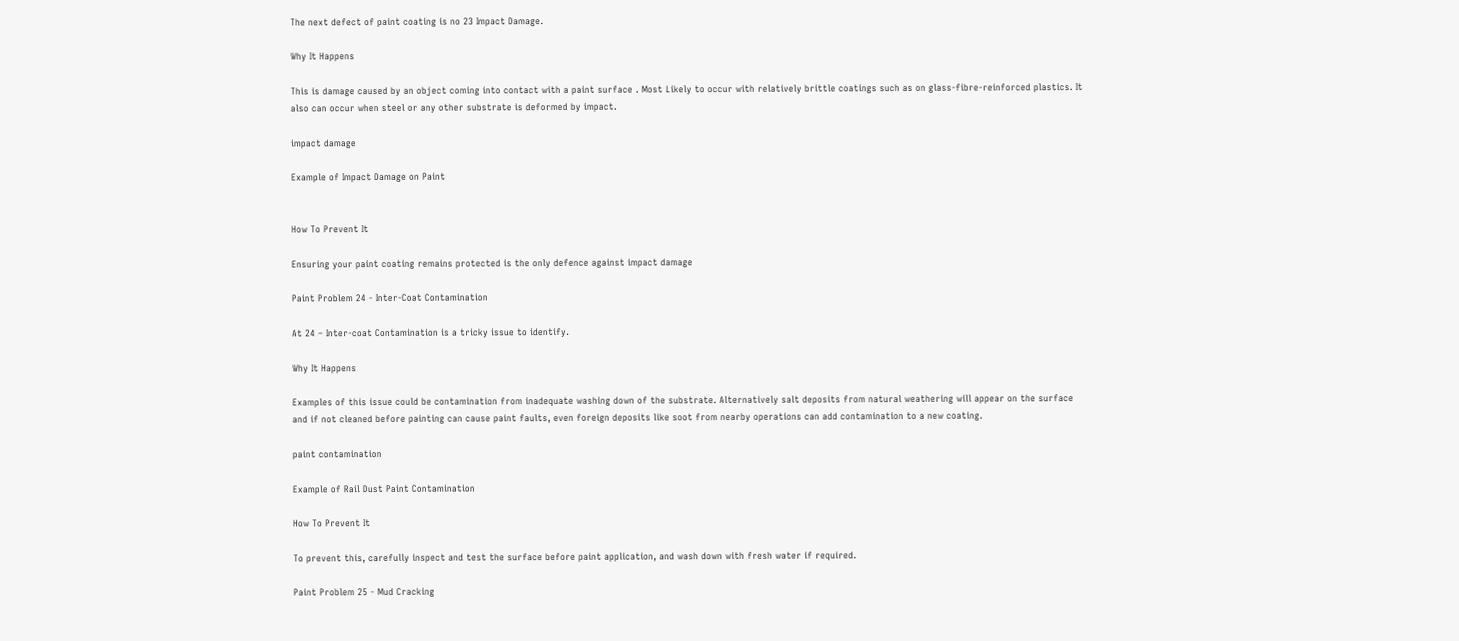The next defect of paint coating is no 23 Impact Damage.

Why It Happens

This is damage caused by an object coming into contact with a paint surface . Most Likely to occur with relatively brittle coatings such as on glass-fibre-reinforced plastics. It also can occur when steel or any other substrate is deformed by impact.

impact damage

Example of Impact Damage on Paint


How To Prevent It

Ensuring your paint coating remains protected is the only defence against impact damage

Paint Problem 24 - Inter-Coat Contamination

At 24 – Inter-coat Contamination is a tricky issue to identify.

Why It Happens

Examples of this issue could be contamination from inadequate washing down of the substrate. Alternatively salt deposits from natural weathering will appear on the surface and if not cleaned before painting can cause paint faults, even foreign deposits like soot from nearby operations can add contamination to a new coating.

paint contamination

Example of Rail Dust Paint Contamination

How To Prevent It

To prevent this, carefully inspect and test the surface before paint application, and wash down with fresh water if required.

Paint Problem 25 - Mud Cracking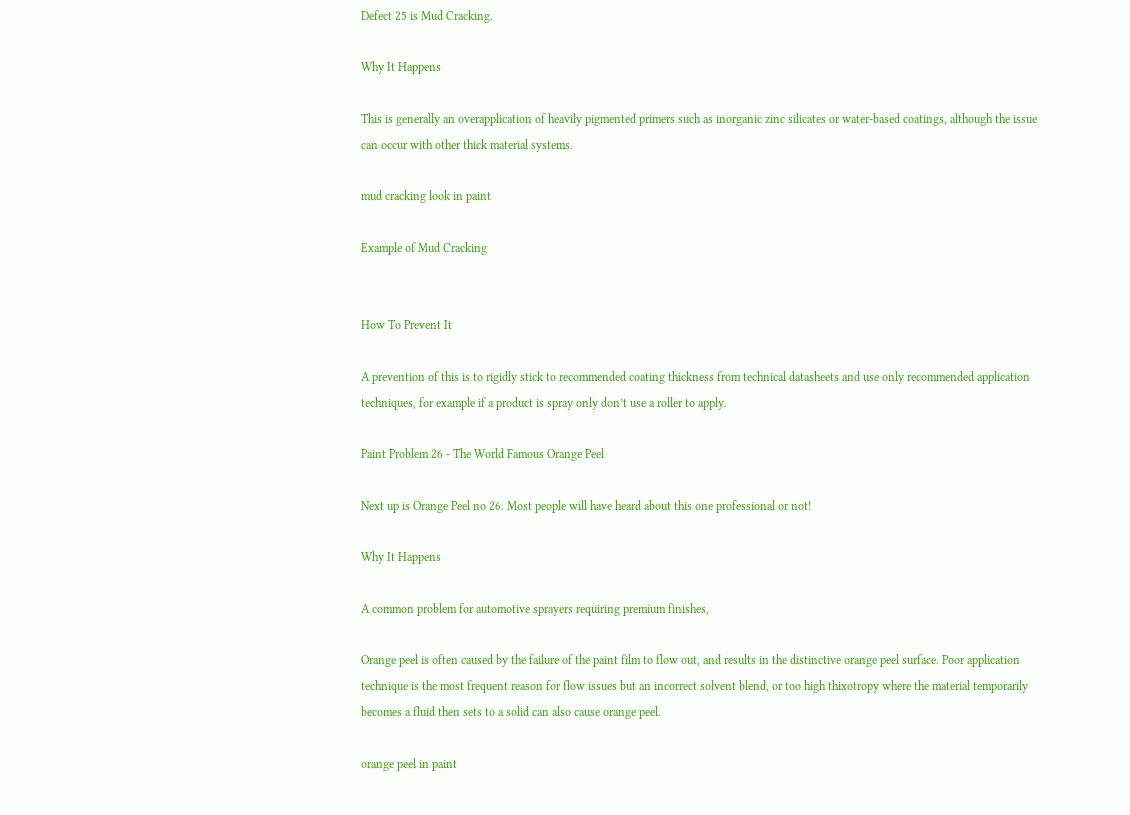Defect 25 is Mud Cracking.

Why It Happens

This is generally an overapplication of heavily pigmented primers such as inorganic zinc silicates or water-based coatings, although the issue can occur with other thick material systems.

mud cracking look in paint

Example of Mud Cracking


How To Prevent It

A prevention of this is to rigidly stick to recommended coating thickness from technical datasheets and use only recommended application techniques, for example if a product is spray only don’t use a roller to apply.

Paint Problem 26 - The World Famous Orange Peel

Next up is Orange Peel no 26. Most people will have heard about this one professional or not!

Why It Happens

A common problem for automotive sprayers requiring premium finishes,

Orange peel is often caused by the failure of the paint film to flow out, and results in the distinctive orange peel surface. Poor application technique is the most frequent reason for flow issues but an incorrect solvent blend, or too high thixotropy where the material temporarily becomes a fluid then sets to a solid can also cause orange peel.

orange peel in paint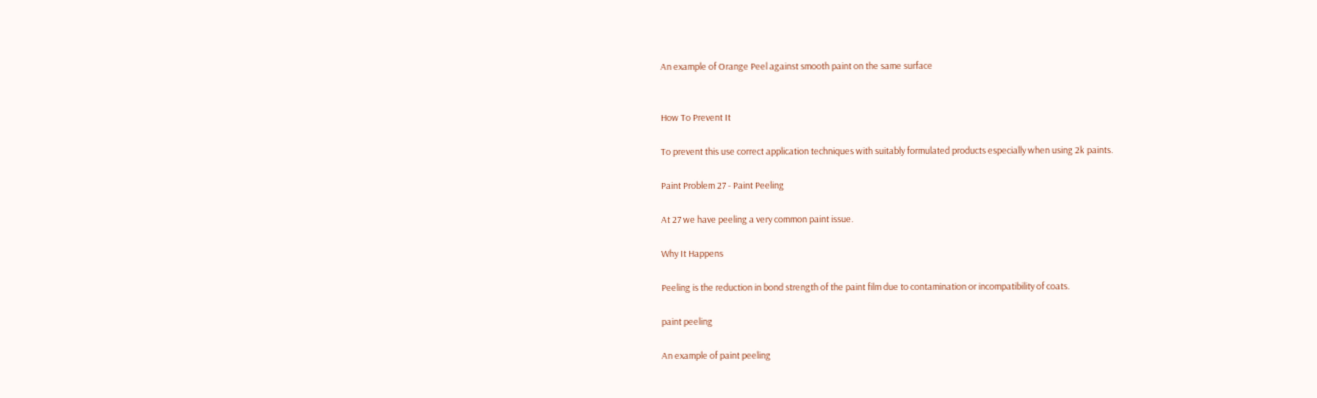An example of Orange Peel against smooth paint on the same surface


How To Prevent It

To prevent this use correct application techniques with suitably formulated products especially when using 2k paints.

Paint Problem 27 - Paint Peeling

At 27 we have peeling a very common paint issue.

Why It Happens

Peeling is the reduction in bond strength of the paint film due to contamination or incompatibility of coats.

paint peeling

An example of paint peeling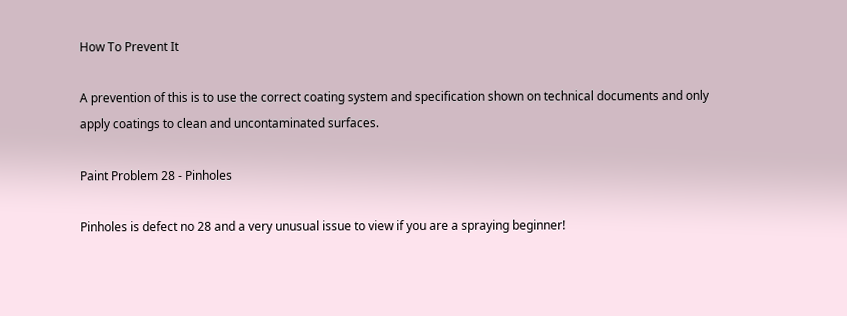How To Prevent It

A prevention of this is to use the correct coating system and specification shown on technical documents and only apply coatings to clean and uncontaminated surfaces.

Paint Problem 28 - Pinholes

Pinholes is defect no 28 and a very unusual issue to view if you are a spraying beginner!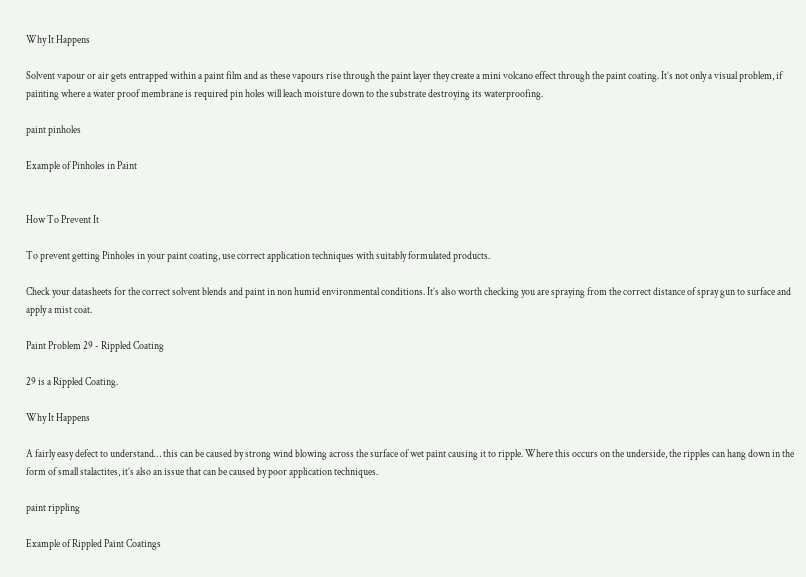Why It Happens

Solvent vapour or air gets entrapped within a paint film and as these vapours rise through the paint layer they create a mini volcano effect through the paint coating. It’s not only a visual problem, if painting where a water proof membrane is required pin holes will leach moisture down to the substrate destroying its waterproofing.

paint pinholes

Example of Pinholes in Paint


How To Prevent It

To prevent getting Pinholes in your paint coating, use correct application techniques with suitably formulated products.

Check your datasheets for the correct solvent blends and paint in non humid environmental conditions. It’s also worth checking you are spraying from the correct distance of spray gun to surface and apply a mist coat.

Paint Problem 29 - Rippled Coating

29 is a Rippled Coating.

Why It Happens

A fairly easy defect to understand… this can be caused by strong wind blowing across the surface of wet paint causing it to ripple. Where this occurs on the underside, the ripples can hang down in the form of small stalactites, it’s also an issue that can be caused by poor application techniques.

paint rippling

Example of Rippled Paint Coatings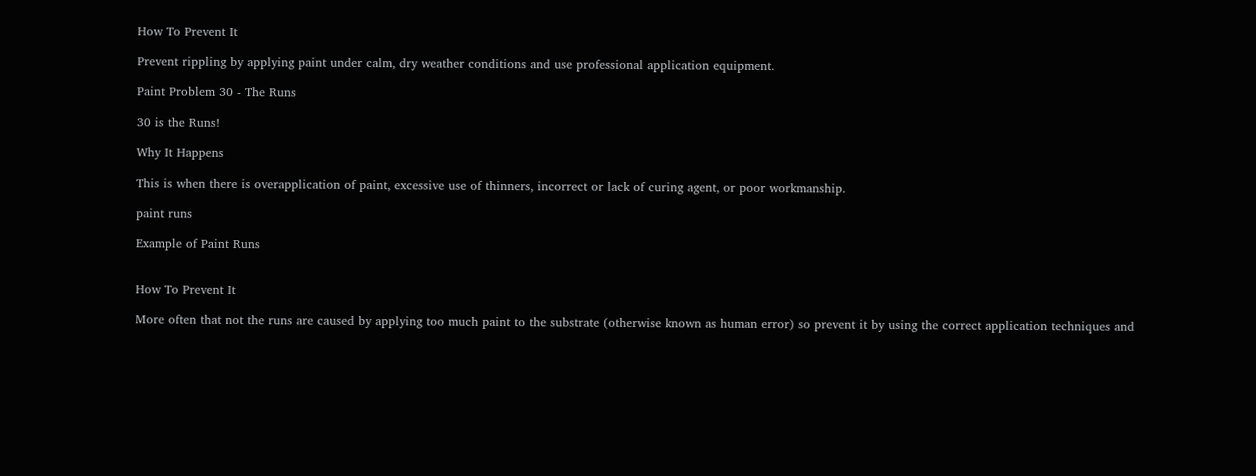How To Prevent It

Prevent rippling by applying paint under calm, dry weather conditions and use professional application equipment.

Paint Problem 30 - The Runs

30 is the Runs!

Why It Happens

This is when there is overapplication of paint, excessive use of thinners, incorrect or lack of curing agent, or poor workmanship.

paint runs

Example of Paint Runs


How To Prevent It

More often that not the runs are caused by applying too much paint to the substrate (otherwise known as human error) so prevent it by using the correct application techniques and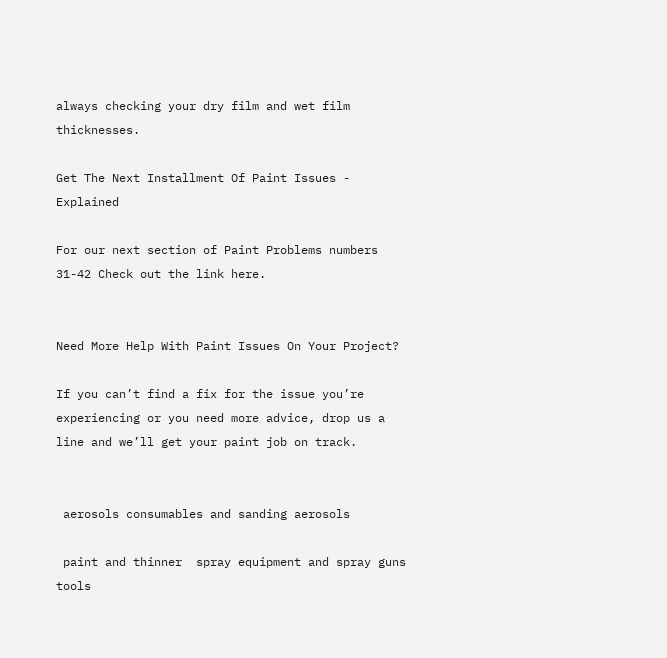always checking your dry film and wet film thicknesses.

Get The Next Installment Of Paint Issues - Explained

For our next section of Paint Problems numbers 31-42 Check out the link here.


Need More Help With Paint Issues On Your Project?

If you can’t find a fix for the issue you’re experiencing or you need more advice, drop us a line and we’ll get your paint job on track.


 aerosols consumables and sanding aerosols

 paint and thinner  spray equipment and spray guns  tools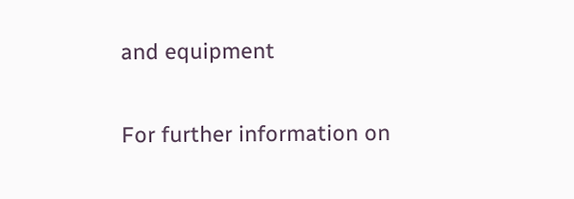and equipment

For further information on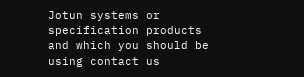Jotun systems or specification products and which you should be using contact us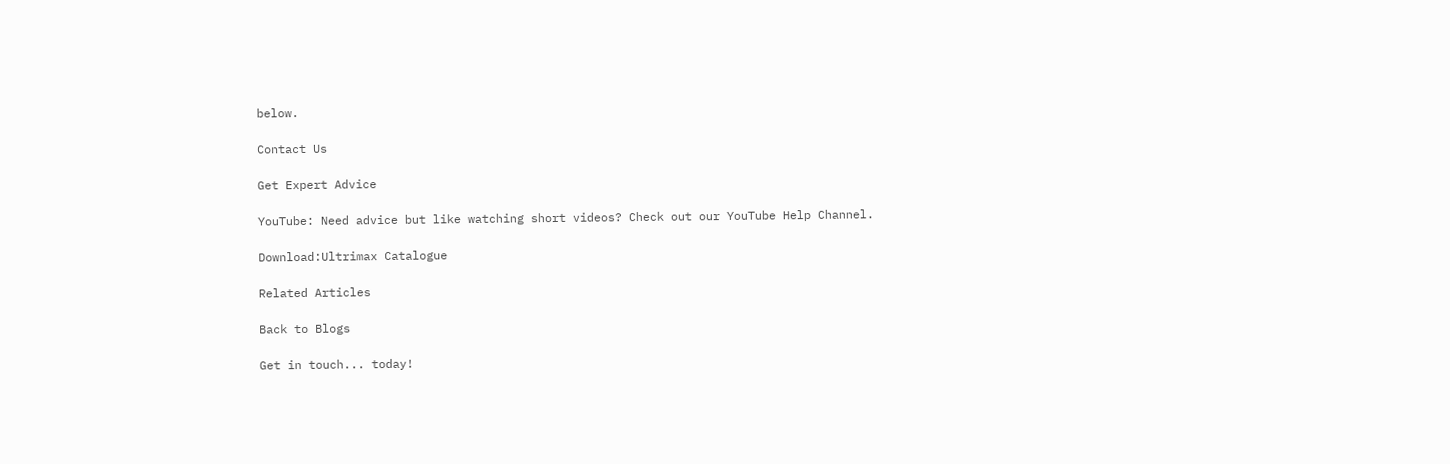below.

Contact Us

Get Expert Advice

YouTube: Need advice but like watching short videos? Check out our YouTube Help Channel.

Download:Ultrimax Catalogue

Related Articles

Back to Blogs

Get in touch... today!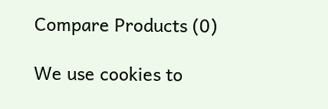Compare Products (0)

We use cookies to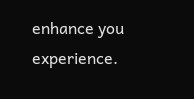enhance you experience.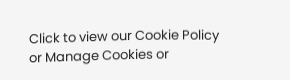Click to view our Cookie Policy or Manage Cookies or